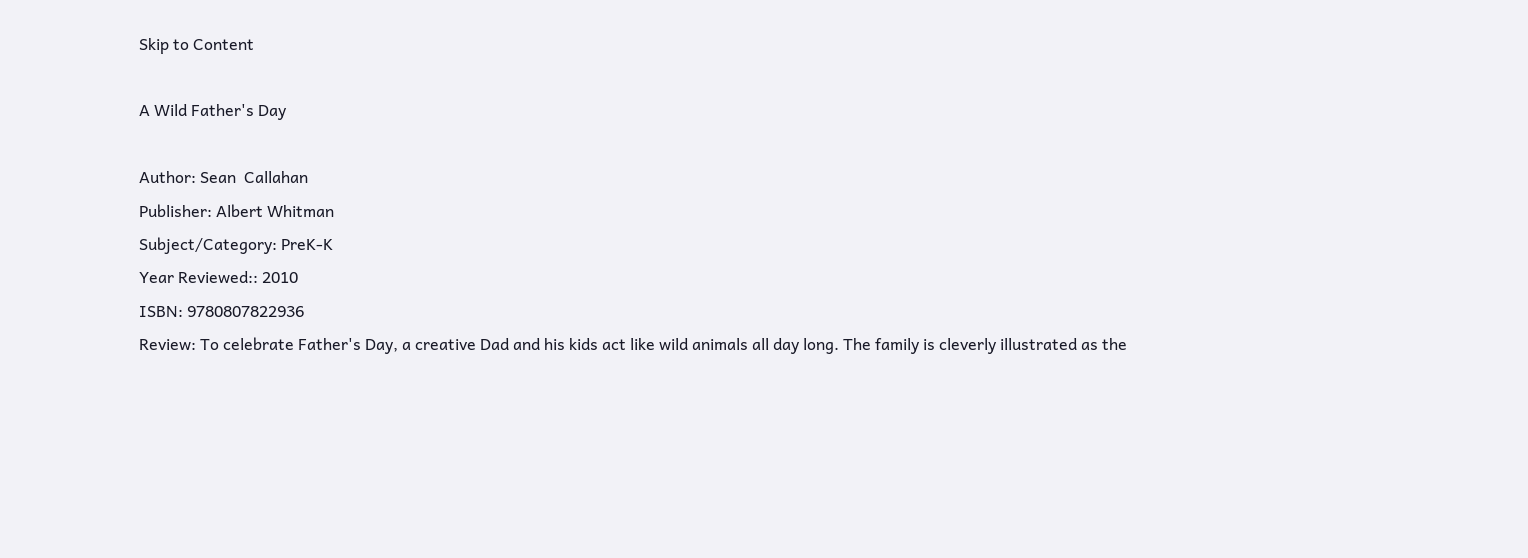Skip to Content

A Wild Father's Day

Author: Sean  Callahan
Publisher: Albert Whitman
Subject/Category: PreK-K
Year Reviewed:: 2010
ISBN: 9780807822936
Review: To celebrate Father's Day, a creative Dad and his kids act like wild animals all day long. The family is cleverly illustrated as the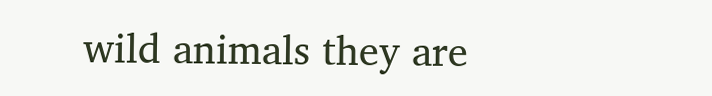wild animals they are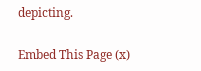depicting.

Embed This Page (x)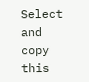Select and copy this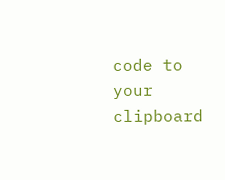code to your clipboard